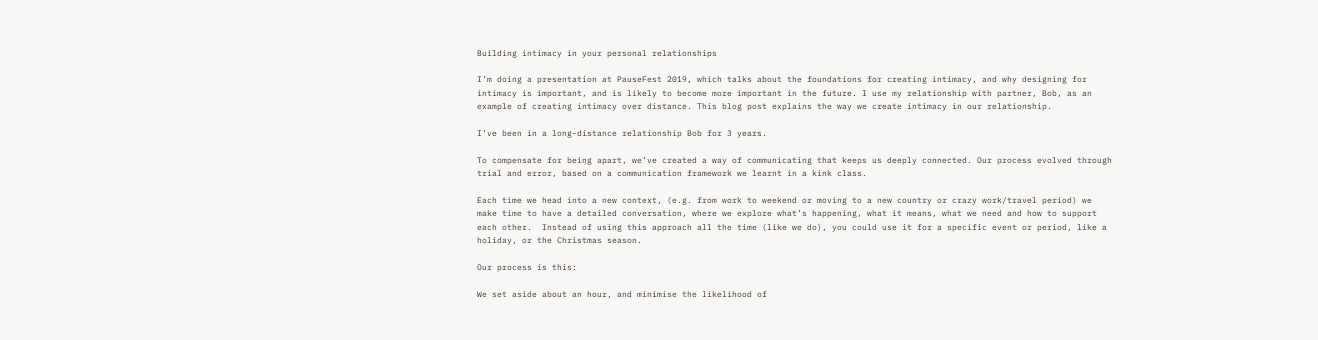Building intimacy in your personal relationships

I’m doing a presentation at PauseFest 2019, which talks about the foundations for creating intimacy, and why designing for intimacy is important, and is likely to become more important in the future. I use my relationship with partner, Bob, as an example of creating intimacy over distance. This blog post explains the way we create intimacy in our relationship.

I’ve been in a long-distance relationship Bob for 3 years.

To compensate for being apart, we’ve created a way of communicating that keeps us deeply connected. Our process evolved through trial and error, based on a communication framework we learnt in a kink class.

Each time we head into a new context, (e.g. from work to weekend or moving to a new country or crazy work/travel period) we make time to have a detailed conversation, where we explore what’s happening, what it means, what we need and how to support each other.  Instead of using this approach all the time (like we do), you could use it for a specific event or period, like a holiday, or the Christmas season.

Our process is this:

We set aside about an hour, and minimise the likelihood of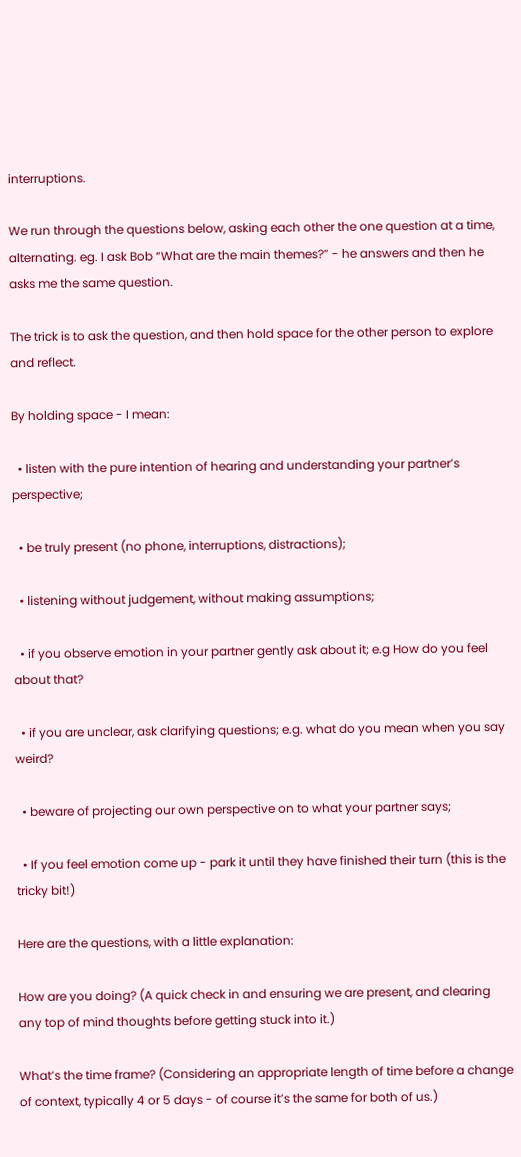interruptions.

We run through the questions below, asking each other the one question at a time, alternating. eg. I ask Bob “What are the main themes?” - he answers and then he asks me the same question.

The trick is to ask the question, and then hold space for the other person to explore and reflect.

By holding space - I mean:

  • listen with the pure intention of hearing and understanding your partner’s perspective;

  • be truly present (no phone, interruptions, distractions);

  • listening without judgement, without making assumptions;

  • if you observe emotion in your partner gently ask about it; e.g How do you feel about that?

  • if you are unclear, ask clarifying questions; e.g. what do you mean when you say weird?

  • beware of projecting our own perspective on to what your partner says;

  • If you feel emotion come up - park it until they have finished their turn (this is the tricky bit!)

Here are the questions, with a little explanation:

How are you doing? (A quick check in and ensuring we are present, and clearing any top of mind thoughts before getting stuck into it.)

What’s the time frame? (Considering an appropriate length of time before a change of context, typically 4 or 5 days - of course it’s the same for both of us.)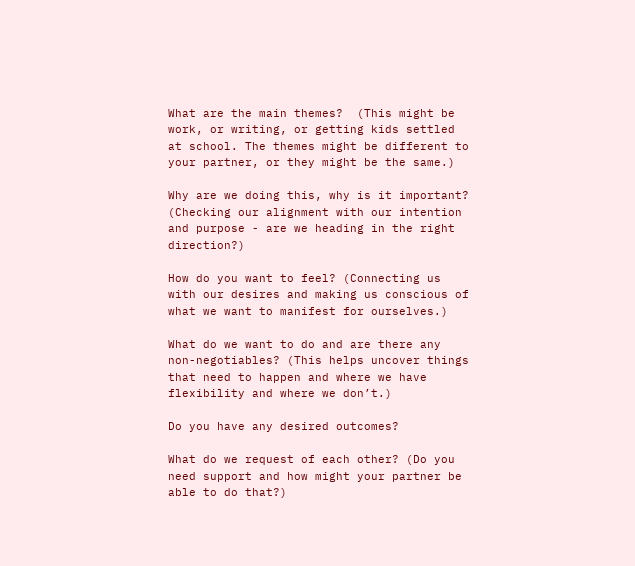What are the main themes?  (This might be work, or writing, or getting kids settled at school. The themes might be different to your partner, or they might be the same.)

Why are we doing this, why is it important? (Checking our alignment with our intention and purpose - are we heading in the right direction?)

How do you want to feel? (Connecting us with our desires and making us conscious of what we want to manifest for ourselves.)

What do we want to do and are there any non-negotiables? (This helps uncover things that need to happen and where we have flexibility and where we don’t.)

Do you have any desired outcomes?

What do we request of each other? (Do you need support and how might your partner be able to do that?)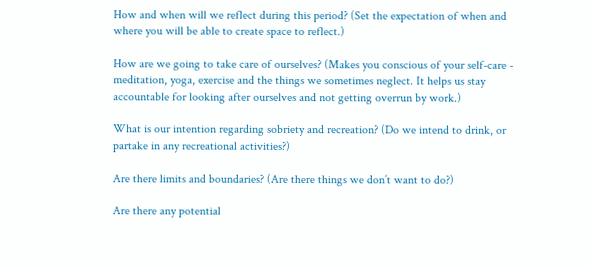How and when will we reflect during this period? (Set the expectation of when and where you will be able to create space to reflect.)

How are we going to take care of ourselves? (Makes you conscious of your self-care - meditation, yoga, exercise and the things we sometimes neglect. It helps us stay accountable for looking after ourselves and not getting overrun by work.)

What is our intention regarding sobriety and recreation? (Do we intend to drink, or partake in any recreational activities?)

Are there limits and boundaries? (Are there things we don’t want to do?)

Are there any potential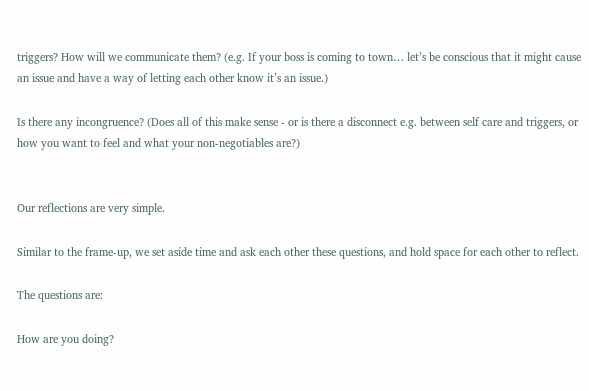triggers? How will we communicate them? (e.g. If your boss is coming to town… let’s be conscious that it might cause an issue and have a way of letting each other know it’s an issue.)

Is there any incongruence? (Does all of this make sense - or is there a disconnect e.g. between self care and triggers, or how you want to feel and what your non-negotiables are?)


Our reflections are very simple.

Similar to the frame-up, we set aside time and ask each other these questions, and hold space for each other to reflect.

The questions are:

How are you doing?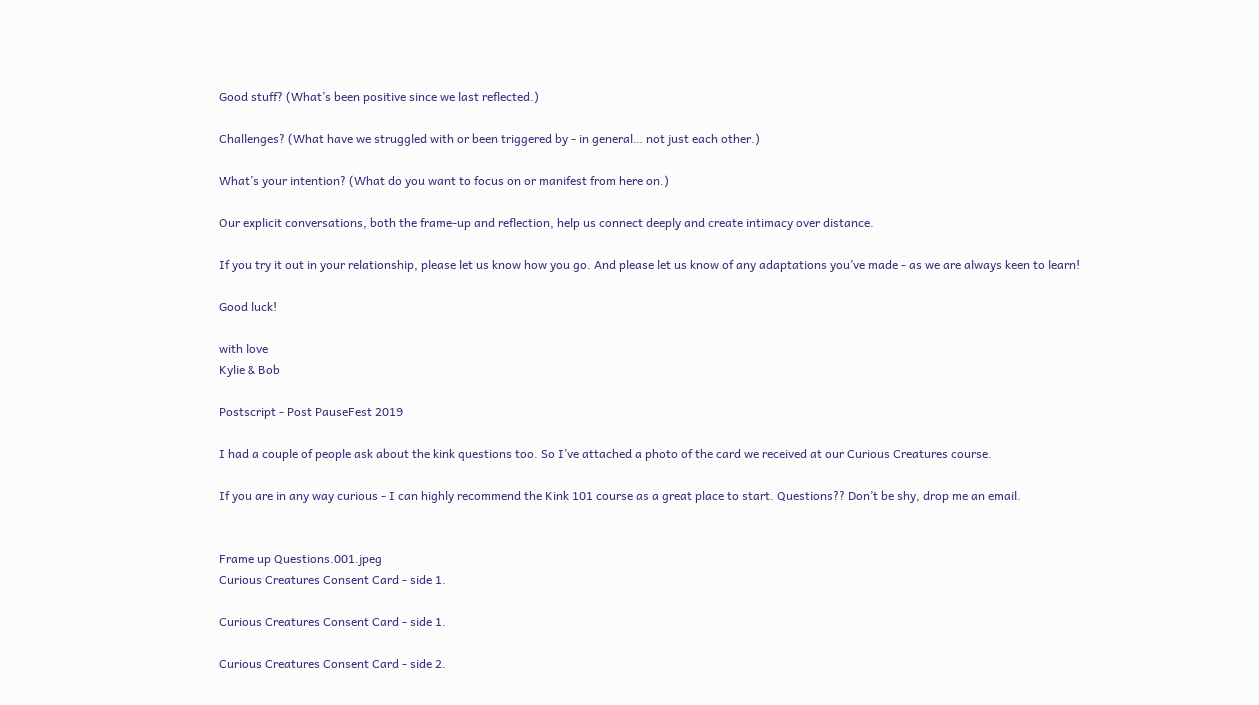Good stuff? (What’s been positive since we last reflected.)

Challenges? (What have we struggled with or been triggered by - in general… not just each other.)

What’s your intention? (What do you want to focus on or manifest from here on.)

Our explicit conversations, both the frame-up and reflection, help us connect deeply and create intimacy over distance.

If you try it out in your relationship, please let us know how you go. And please let us know of any adaptations you’ve made - as we are always keen to learn!

Good luck!

with love
Kylie & Bob

Postscript - Post PauseFest 2019

I had a couple of people ask about the kink questions too. So I’ve attached a photo of the card we received at our Curious Creatures course.

If you are in any way curious - I can highly recommend the Kink 101 course as a great place to start. Questions?? Don’t be shy, drop me an email.


Frame up Questions.001.jpeg
Curious Creatures Consent Card - side 1.

Curious Creatures Consent Card - side 1.

Curious Creatures Consent Card - side 2.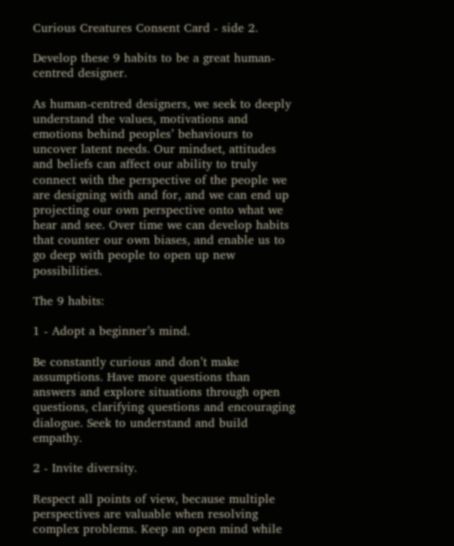Curious Creatures Consent Card - side 2.

Develop these 9 habits to be a great human-centred designer.

As human-centred designers, we seek to deeply understand the values, motivations and emotions behind peoples’ behaviours to uncover latent needs. Our mindset, attitudes and beliefs can affect our ability to truly connect with the perspective of the people we are designing with and for, and we can end up projecting our own perspective onto what we hear and see. Over time we can develop habits that counter our own biases, and enable us to go deep with people to open up new possibilities.

The 9 habits:

1 - Adopt a beginner’s mind.

Be constantly curious and don’t make assumptions. Have more questions than answers and explore situations through open questions, clarifying questions and encouraging dialogue. Seek to understand and build empathy.

2 - Invite diversity.

Respect all points of view, because multiple perspectives are valuable when resolving complex problems. Keep an open mind while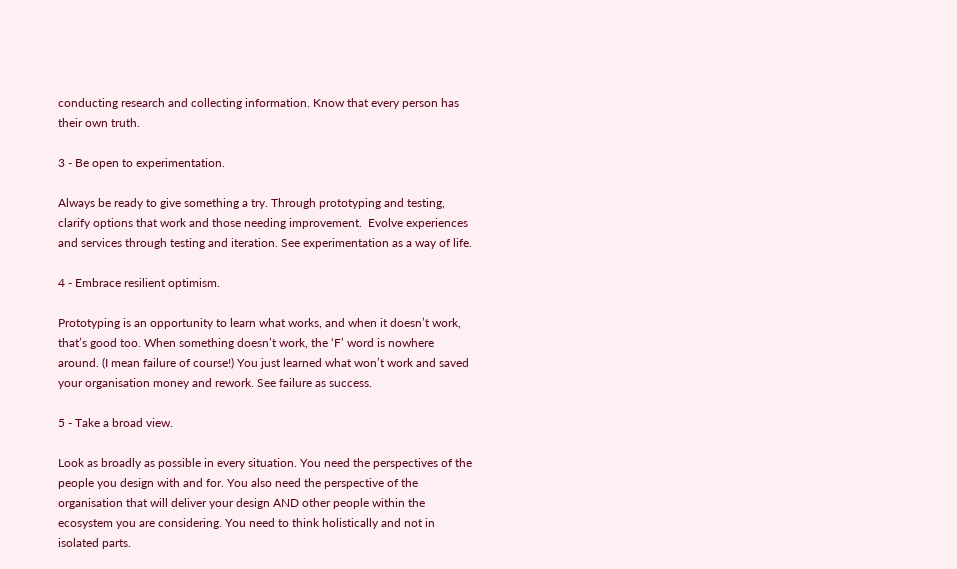conducting research and collecting information. Know that every person has their own truth.

3 - Be open to experimentation.

Always be ready to give something a try. Through prototyping and testing, clarify options that work and those needing improvement.  Evolve experiences and services through testing and iteration. See experimentation as a way of life.

4 - Embrace resilient optimism.

Prototyping is an opportunity to learn what works, and when it doesn’t work, that’s good too. When something doesn’t work, the ‘F’ word is nowhere around. (I mean failure of course!) You just learned what won’t work and saved your organisation money and rework. See failure as success.

5 - Take a broad view.

Look as broadly as possible in every situation. You need the perspectives of the people you design with and for. You also need the perspective of the organisation that will deliver your design AND other people within the ecosystem you are considering. You need to think holistically and not in isolated parts.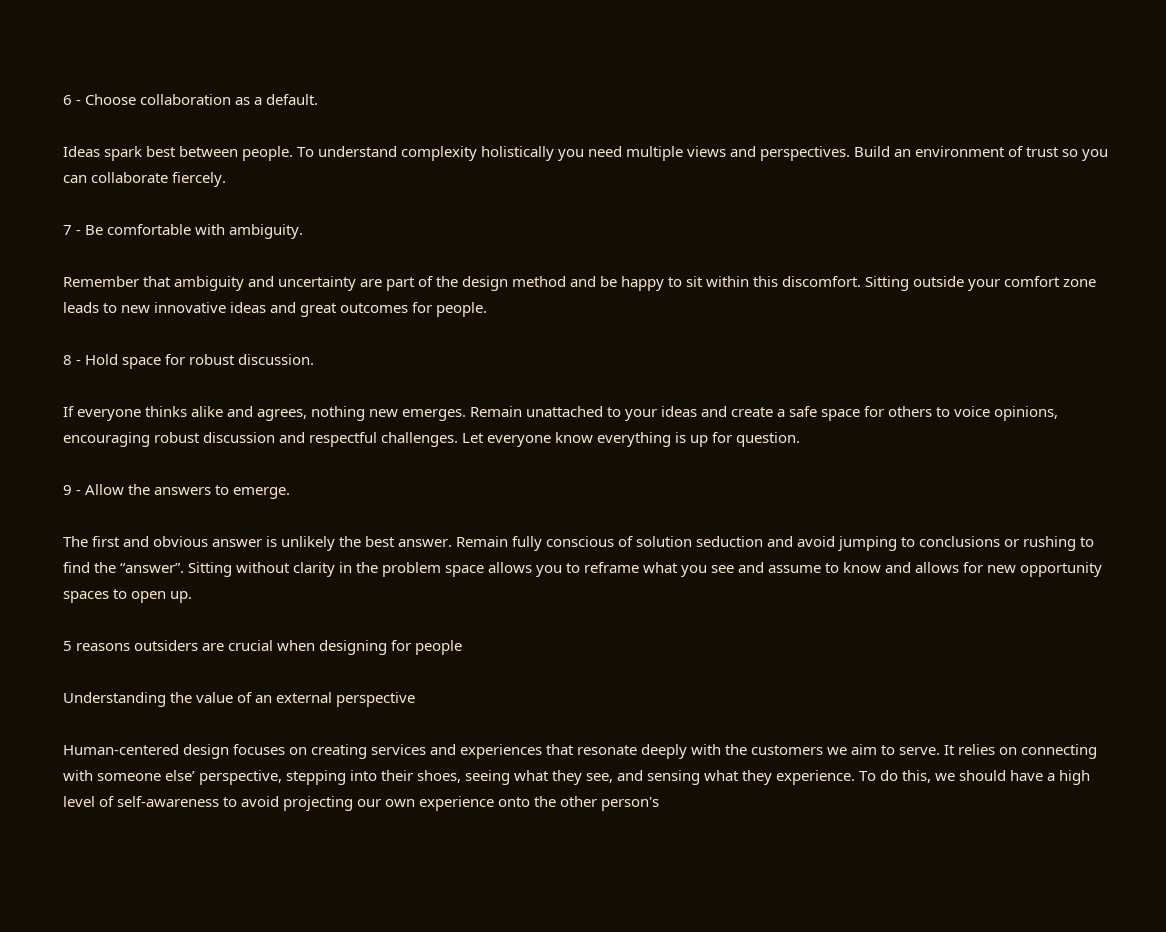6 - Choose collaboration as a default.

Ideas spark best between people. To understand complexity holistically you need multiple views and perspectives. Build an environment of trust so you can collaborate fiercely.

7 - Be comfortable with ambiguity.

Remember that ambiguity and uncertainty are part of the design method and be happy to sit within this discomfort. Sitting outside your comfort zone leads to new innovative ideas and great outcomes for people.

8 - Hold space for robust discussion.

If everyone thinks alike and agrees, nothing new emerges. Remain unattached to your ideas and create a safe space for others to voice opinions, encouraging robust discussion and respectful challenges. Let everyone know everything is up for question.

9 - Allow the answers to emerge.

The first and obvious answer is unlikely the best answer. Remain fully conscious of solution seduction and avoid jumping to conclusions or rushing to find the “answer”. Sitting without clarity in the problem space allows you to reframe what you see and assume to know and allows for new opportunity spaces to open up.

5 reasons outsiders are crucial when designing for people

Understanding the value of an external perspective

Human-centered design focuses on creating services and experiences that resonate deeply with the customers we aim to serve. It relies on connecting with someone else’ perspective, stepping into their shoes, seeing what they see, and sensing what they experience. To do this, we should have a high level of self-awareness to avoid projecting our own experience onto the other person's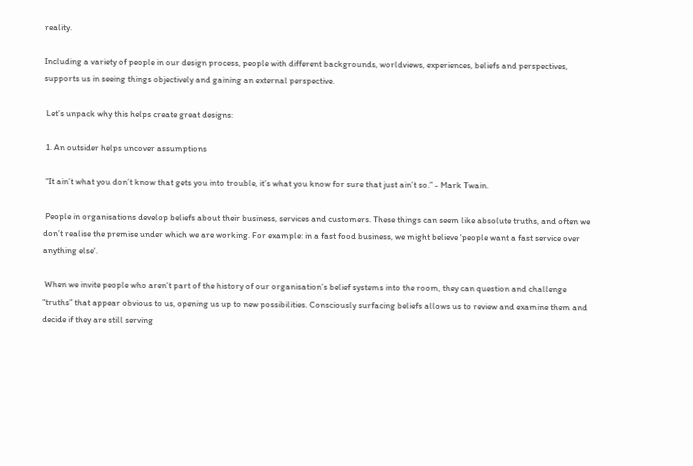reality.

Including a variety of people in our design process, people with different backgrounds, worldviews, experiences, beliefs and perspectives, supports us in seeing things objectively and gaining an external perspective.

 Let’s unpack why this helps create great designs:

 1. An outsider helps uncover assumptions

 “It ain’t what you don’t know that gets you into trouble, it’s what you know for sure that just ain’t so.” - Mark Twain.

 People in organisations develop beliefs about their business, services and customers. These things can seem like absolute truths, and often we don’t realise the premise under which we are working. For example: in a fast food business, we might believe 'people want a fast service over anything else'.

 When we invite people who aren’t part of the history of our organisation’s belief systems into the room, they can question and challenge “truths” that appear obvious to us, opening us up to new possibilities. Consciously surfacing beliefs allows us to review and examine them and decide if they are still serving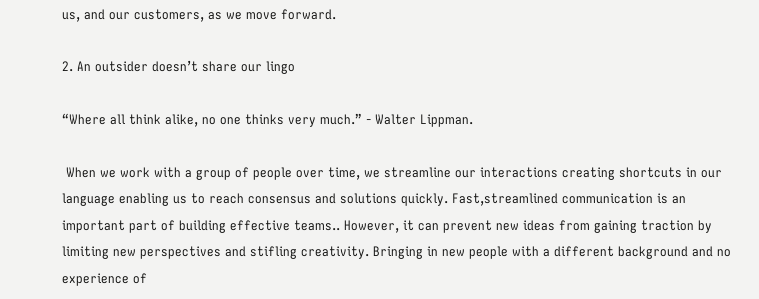us, and our customers, as we move forward.

2. An outsider doesn’t share our lingo

“Where all think alike, no one thinks very much.” - Walter Lippman.

 When we work with a group of people over time, we streamline our interactions creating shortcuts in our language enabling us to reach consensus and solutions quickly. Fast,streamlined communication is an important part of building effective teams.. However, it can prevent new ideas from gaining traction by limiting new perspectives and stifling creativity. Bringing in new people with a different background and no experience of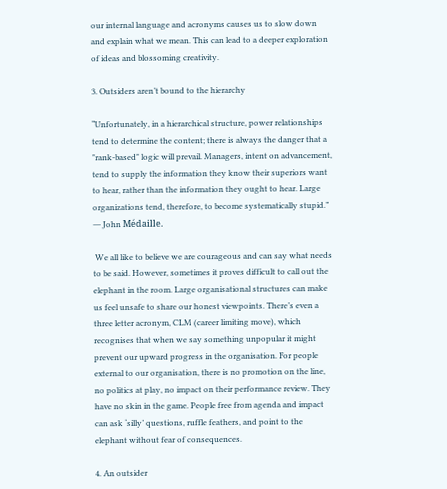our internal language and acronyms causes us to slow down and explain what we mean. This can lead to a deeper exploration of ideas and blossoming creativity.

3. Outsiders aren’t bound to the hierarchy

“Unfortunately, in a hierarchical structure, power relationships tend to determine the content; there is always the danger that a "rank-based" logic will prevail. Managers, intent on advancement, tend to supply the information they know their superiors want to hear, rather than the information they ought to hear. Large organizations tend, therefore, to become systematically stupid.” ― John Médaille.

 We all like to believe we are courageous and can say what needs to be said. However, sometimes it proves difficult to call out the elephant in the room. Large organisational structures can make us feel unsafe to share our honest viewpoints. There’s even a three letter acronym, CLM (career limiting move), which recognises that when we say something unpopular it might prevent our upward progress in the organisation. For people external to our organisation, there is no promotion on the line, no politics at play, no impact on their performance review. They have no skin in the game. People free from agenda and impact can ask ‘silly’ questions, ruffle feathers, and point to the elephant without fear of consequences.

4. An outsider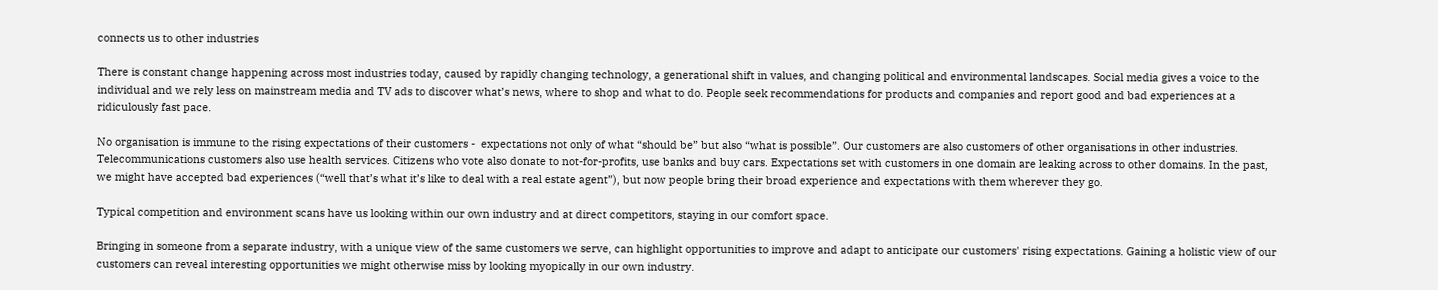connects us to other industries

There is constant change happening across most industries today, caused by rapidly changing technology, a generational shift in values, and changing political and environmental landscapes. Social media gives a voice to the individual and we rely less on mainstream media and TV ads to discover what’s news, where to shop and what to do. People seek recommendations for products and companies and report good and bad experiences at a ridiculously fast pace.

No organisation is immune to the rising expectations of their customers -  expectations not only of what “should be” but also “what is possible”. Our customers are also customers of other organisations in other industries. Telecommunications customers also use health services. Citizens who vote also donate to not-for-profits, use banks and buy cars. Expectations set with customers in one domain are leaking across to other domains. In the past, we might have accepted bad experiences (“well that’s what it’s like to deal with a real estate agent”), but now people bring their broad experience and expectations with them wherever they go.

Typical competition and environment scans have us looking within our own industry and at direct competitors, staying in our comfort space.

Bringing in someone from a separate industry, with a unique view of the same customers we serve, can highlight opportunities to improve and adapt to anticipate our customers' rising expectations. Gaining a holistic view of our customers can reveal interesting opportunities we might otherwise miss by looking myopically in our own industry.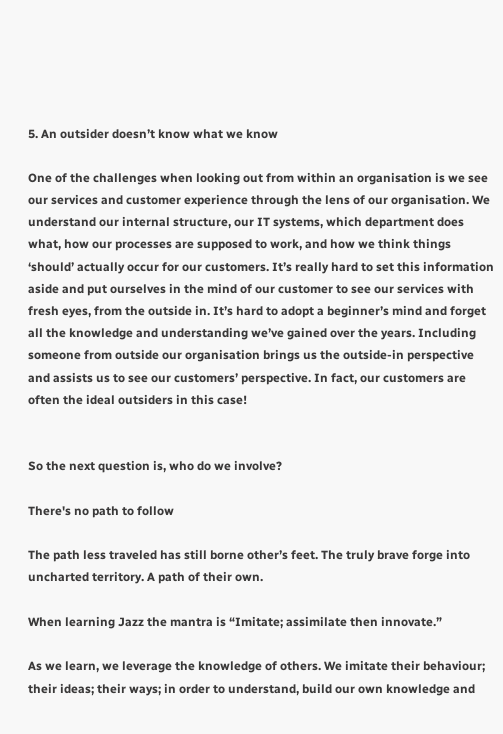5. An outsider doesn’t know what we know

One of the challenges when looking out from within an organisation is we see our services and customer experience through the lens of our organisation. We understand our internal structure, our IT systems, which department does what, how our processes are supposed to work, and how we think things ‘should’ actually occur for our customers. It’s really hard to set this information aside and put ourselves in the mind of our customer to see our services with fresh eyes, from the outside in. It’s hard to adopt a beginner’s mind and forget all the knowledge and understanding we’ve gained over the years. Including someone from outside our organisation brings us the outside-in perspective and assists us to see our customers’ perspective. In fact, our customers are often the ideal outsiders in this case!


So the next question is, who do we involve?

There's no path to follow

The path less traveled has still borne other’s feet. The truly brave forge into uncharted territory. A path of their own.

When learning Jazz the mantra is “Imitate; assimilate then innovate.”

As we learn, we leverage the knowledge of others. We imitate their behaviour; their ideas; their ways; in order to understand, build our own knowledge and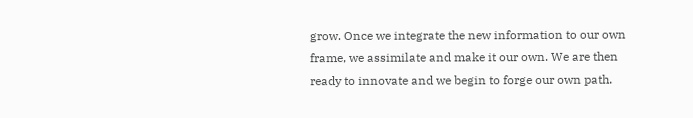grow. Once we integrate the new information to our own frame, we assimilate and make it our own. We are then ready to innovate and we begin to forge our own path.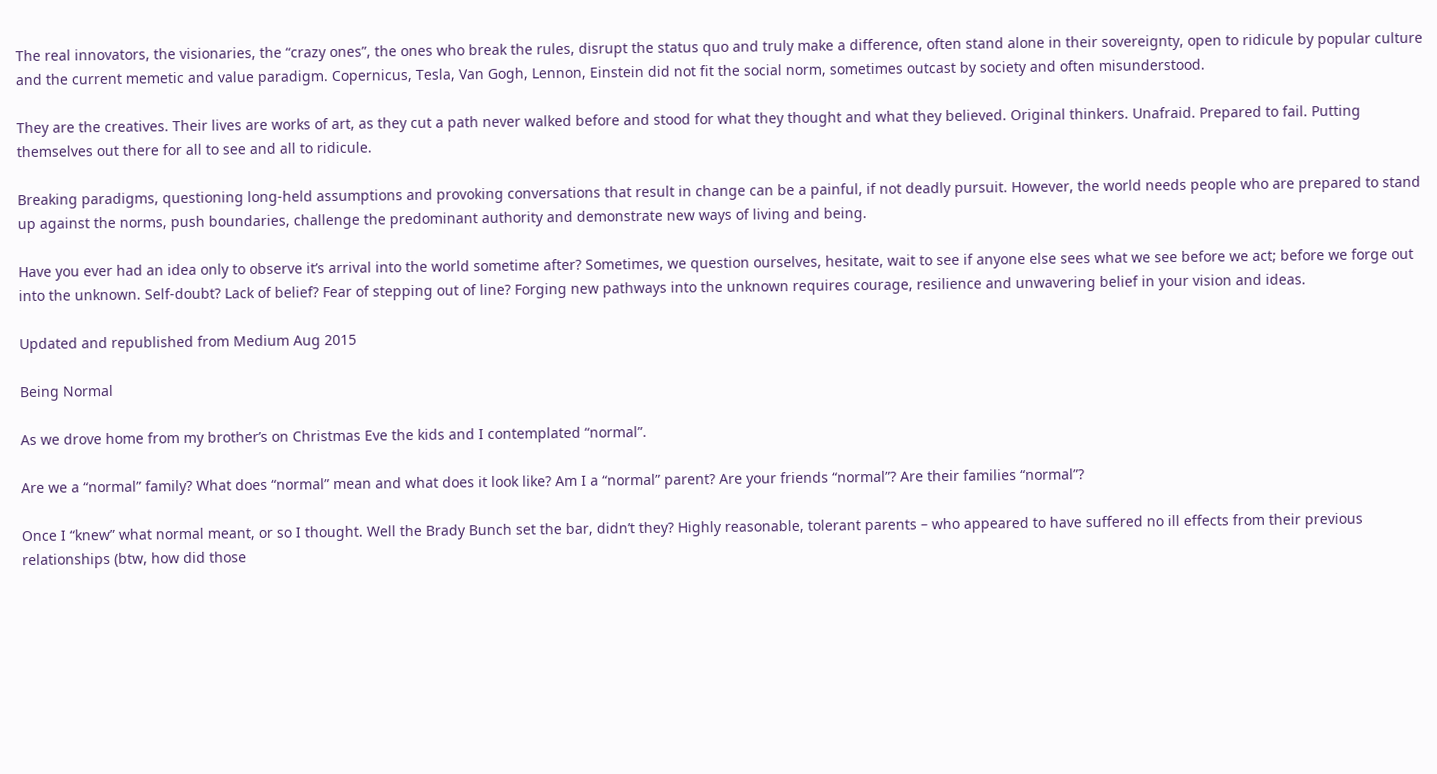The real innovators, the visionaries, the “crazy ones”, the ones who break the rules, disrupt the status quo and truly make a difference, often stand alone in their sovereignty, open to ridicule by popular culture and the current memetic and value paradigm. Copernicus, Tesla, Van Gogh, Lennon, Einstein did not fit the social norm, sometimes outcast by society and often misunderstood.

They are the creatives. Their lives are works of art, as they cut a path never walked before and stood for what they thought and what they believed. Original thinkers. Unafraid. Prepared to fail. Putting themselves out there for all to see and all to ridicule.

Breaking paradigms, questioning long-held assumptions and provoking conversations that result in change can be a painful, if not deadly pursuit. However, the world needs people who are prepared to stand up against the norms, push boundaries, challenge the predominant authority and demonstrate new ways of living and being.

Have you ever had an idea only to observe it’s arrival into the world sometime after? Sometimes, we question ourselves, hesitate, wait to see if anyone else sees what we see before we act; before we forge out into the unknown. Self-doubt? Lack of belief? Fear of stepping out of line? Forging new pathways into the unknown requires courage, resilience and unwavering belief in your vision and ideas.

Updated and republished from Medium Aug 2015

Being Normal

As we drove home from my brother’s on Christmas Eve the kids and I contemplated “normal”.

Are we a “normal” family? What does “normal” mean and what does it look like? Am I a “normal” parent? Are your friends “normal”? Are their families “normal”?

Once I “knew” what normal meant, or so I thought. Well the Brady Bunch set the bar, didn’t they? Highly reasonable, tolerant parents – who appeared to have suffered no ill effects from their previous relationships (btw, how did those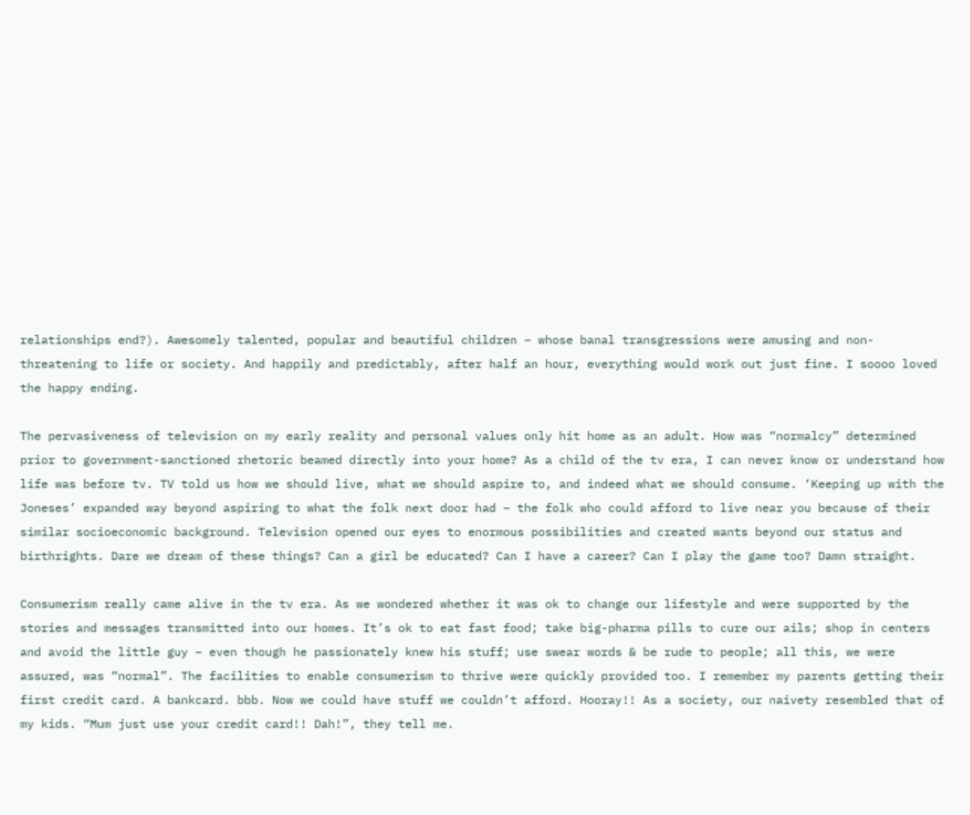relationships end?). Awesomely talented, popular and beautiful children – whose banal transgressions were amusing and non-threatening to life or society. And happily and predictably, after half an hour, everything would work out just fine. I soooo loved the happy ending.

The pervasiveness of television on my early reality and personal values only hit home as an adult. How was “normalcy” determined prior to government-sanctioned rhetoric beamed directly into your home? As a child of the tv era, I can never know or understand how life was before tv. TV told us how we should live, what we should aspire to, and indeed what we should consume. ‘Keeping up with the Joneses’ expanded way beyond aspiring to what the folk next door had – the folk who could afford to live near you because of their similar socioeconomic background. Television opened our eyes to enormous possibilities and created wants beyond our status and birthrights. Dare we dream of these things? Can a girl be educated? Can I have a career? Can I play the game too? Damn straight.

Consumerism really came alive in the tv era. As we wondered whether it was ok to change our lifestyle and were supported by the stories and messages transmitted into our homes. It’s ok to eat fast food; take big-pharma pills to cure our ails; shop in centers and avoid the little guy – even though he passionately knew his stuff; use swear words & be rude to people; all this, we were assured, was “normal”. The facilities to enable consumerism to thrive were quickly provided too. I remember my parents getting their first credit card. A bankcard. bbb. Now we could have stuff we couldn’t afford. Hooray!! As a society, our naivety resembled that of my kids. “Mum just use your credit card!! Dah!”, they tell me.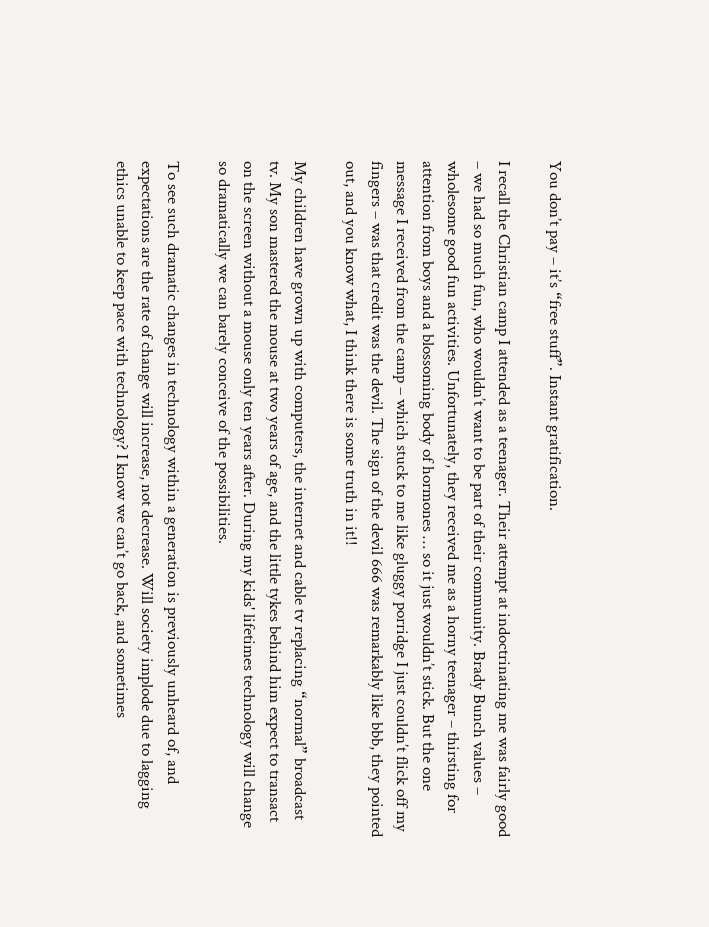You don’t pay – it’s “free stuff”. Instant gratification.

I recall the Christian camp I attended as a teenager. Their attempt at indoctrinating me was fairly good – we had so much fun, who wouldn’t want to be part of their community. Brady Bunch values – wholesome good fun activities. Unfortunately, they received me as a horny teenager – thirsting for attention from boys and a blossoming body of hormones … so it just wouldn’t stick. But the one message I received from the camp – which stuck to me like gluggy porridge I just couldn’t flick off my fingers – was that credit was the devil. The sign of the devil 666 was remarkably like bbb, they pointed out, and you know what, I think there is some truth in it!!

My children have grown up with computers, the internet and cable tv replacing “normal” broadcast tv. My son mastered the mouse at two years of age, and the little tykes behind him expect to transact on the screen without a mouse only ten years after. During my kids' lifetimes technology will change so dramatically we can barely conceive of the possibilities.

To see such dramatic changes in technology within a generation is previously unheard of, and expectations are the rate of change will increase, not decrease. Will society implode due to lagging ethics unable to keep pace with technology? I know we can’t go back, and sometimes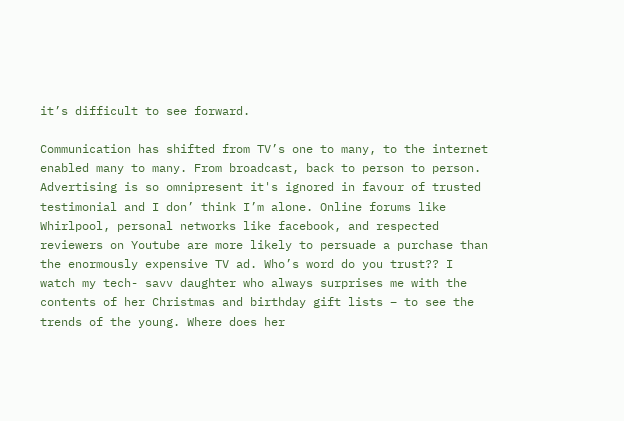it’s difficult to see forward.

Communication has shifted from TV’s one to many, to the internet enabled many to many. From broadcast, back to person to person. Advertising is so omnipresent it's ignored in favour of trusted testimonial and I don’ think I’m alone. Online forums like Whirlpool, personal networks like facebook, and respected reviewers on Youtube are more likely to persuade a purchase than the enormously expensive TV ad. Who’s word do you trust?? I watch my tech- savv daughter who always surprises me with the contents of her Christmas and birthday gift lists – to see the trends of the young. Where does her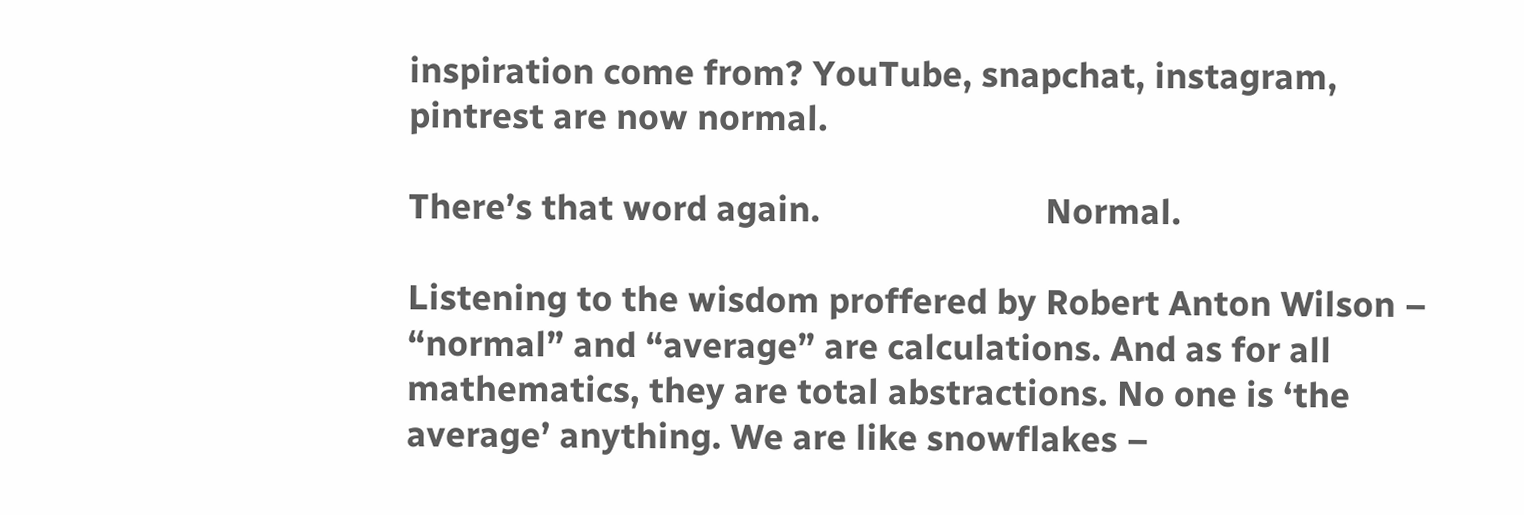inspiration come from? YouTube, snapchat, instagram, pintrest are now normal.

There’s that word again.                         Normal.

Listening to the wisdom proffered by Robert Anton Wilson – “normal” and “average” are calculations. And as for all mathematics, they are total abstractions. No one is ‘the average’ anything. We are like snowflakes –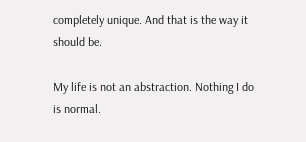completely unique. And that is the way it should be.

My life is not an abstraction. Nothing I do is normal.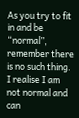As you try to fit in and be “normal”, remember there is no such thing. I realise I am not normal and can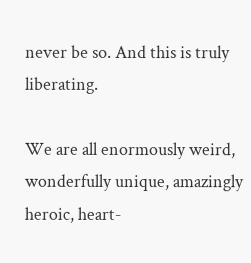never be so. And this is truly liberating.

We are all enormously weird, wonderfully unique, amazingly heroic, heart-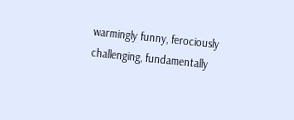warmingly funny, ferociously challenging, fundamentally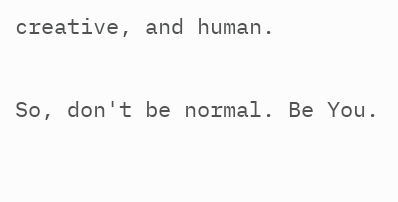creative, and human.

So, don't be normal. Be You.